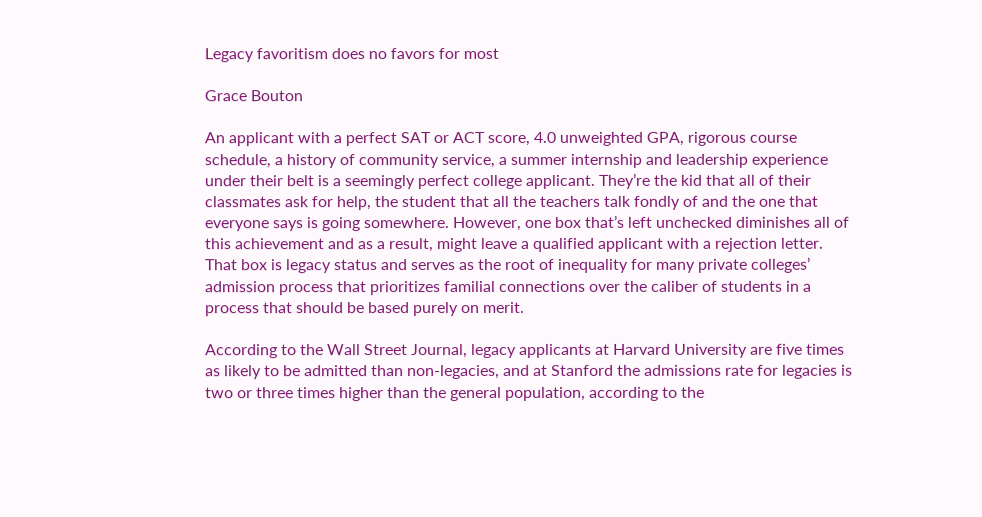Legacy favoritism does no favors for most

Grace Bouton

An applicant with a perfect SAT or ACT score, 4.0 unweighted GPA, rigorous course schedule, a history of community service, a summer internship and leadership experience under their belt is a seemingly perfect college applicant. They’re the kid that all of their classmates ask for help, the student that all the teachers talk fondly of and the one that everyone says is going somewhere. However, one box that’s left unchecked diminishes all of this achievement and as a result, might leave a qualified applicant with a rejection letter. That box is legacy status and serves as the root of inequality for many private colleges’ admission process that prioritizes familial connections over the caliber of students in a process that should be based purely on merit.

According to the Wall Street Journal, legacy applicants at Harvard University are five times as likely to be admitted than non-legacies, and at Stanford the admissions rate for legacies is two or three times higher than the general population, according to the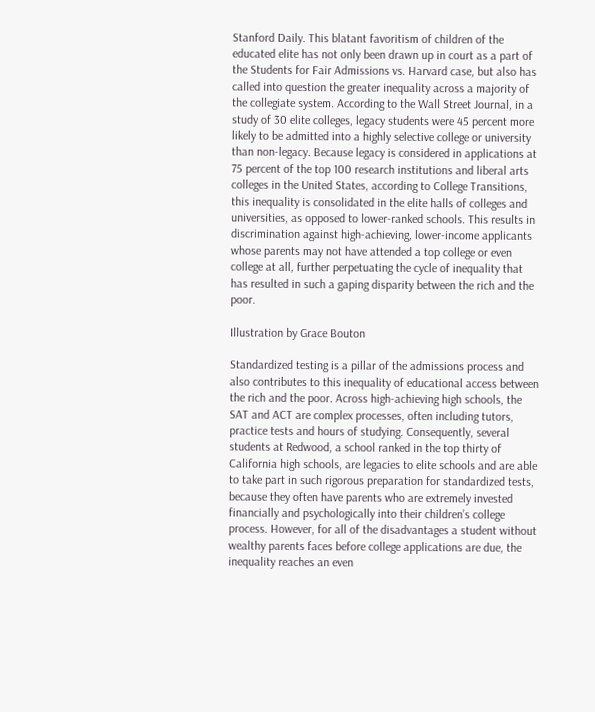Stanford Daily. This blatant favoritism of children of the educated elite has not only been drawn up in court as a part of the Students for Fair Admissions vs. Harvard case, but also has called into question the greater inequality across a majority of the collegiate system. According to the Wall Street Journal, in a study of 30 elite colleges, legacy students were 45 percent more likely to be admitted into a highly selective college or university than non-legacy. Because legacy is considered in applications at 75 percent of the top 100 research institutions and liberal arts colleges in the United States, according to College Transitions, this inequality is consolidated in the elite halls of colleges and universities, as opposed to lower-ranked schools. This results in discrimination against high-achieving, lower-income applicants whose parents may not have attended a top college or even college at all, further perpetuating the cycle of inequality that has resulted in such a gaping disparity between the rich and the poor.

Illustration by Grace Bouton

Standardized testing is a pillar of the admissions process and also contributes to this inequality of educational access between the rich and the poor. Across high-achieving high schools, the SAT and ACT are complex processes, often including tutors, practice tests and hours of studying. Consequently, several students at Redwood, a school ranked in the top thirty of California high schools, are legacies to elite schools and are able to take part in such rigorous preparation for standardized tests, because they often have parents who are extremely invested financially and psychologically into their children’s college process. However, for all of the disadvantages a student without wealthy parents faces before college applications are due, the inequality reaches an even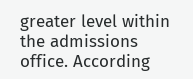greater level within the admissions office. According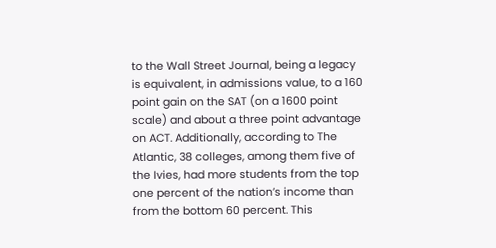to the Wall Street Journal, being a legacy is equivalent, in admissions value, to a 160 point gain on the SAT (on a 1600 point scale) and about a three point advantage on ACT. Additionally, according to The Atlantic, 38 colleges, among them five of the Ivies, had more students from the top one percent of the nation’s income than from the bottom 60 percent. This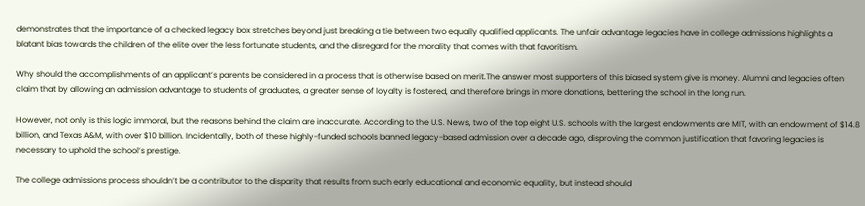demonstrates that the importance of a checked legacy box stretches beyond just breaking a tie between two equally qualified applicants. The unfair advantage legacies have in college admissions highlights a blatant bias towards the children of the elite over the less fortunate students, and the disregard for the morality that comes with that favoritism.

Why should the accomplishments of an applicant’s parents be considered in a process that is otherwise based on merit.The answer most supporters of this biased system give is money. Alumni and legacies often claim that by allowing an admission advantage to students of graduates, a greater sense of loyalty is fostered, and therefore brings in more donations, bettering the school in the long run.

However, not only is this logic immoral, but the reasons behind the claim are inaccurate. According to the U.S. News, two of the top eight U.S. schools with the largest endowments are MIT, with an endowment of $14.8 billion, and Texas A&M, with over $10 billion. Incidentally, both of these highly-funded schools banned legacy-based admission over a decade ago, disproving the common justification that favoring legacies is necessary to uphold the school’s prestige.

The college admissions process shouldn’t be a contributor to the disparity that results from such early educational and economic equality, but instead should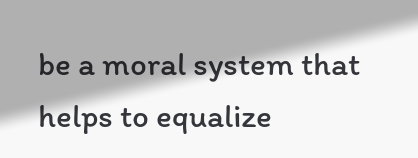be a moral system that helps to equalize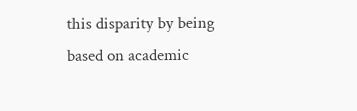this disparity by being based on academic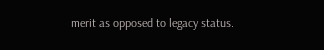merit as opposed to legacy status.